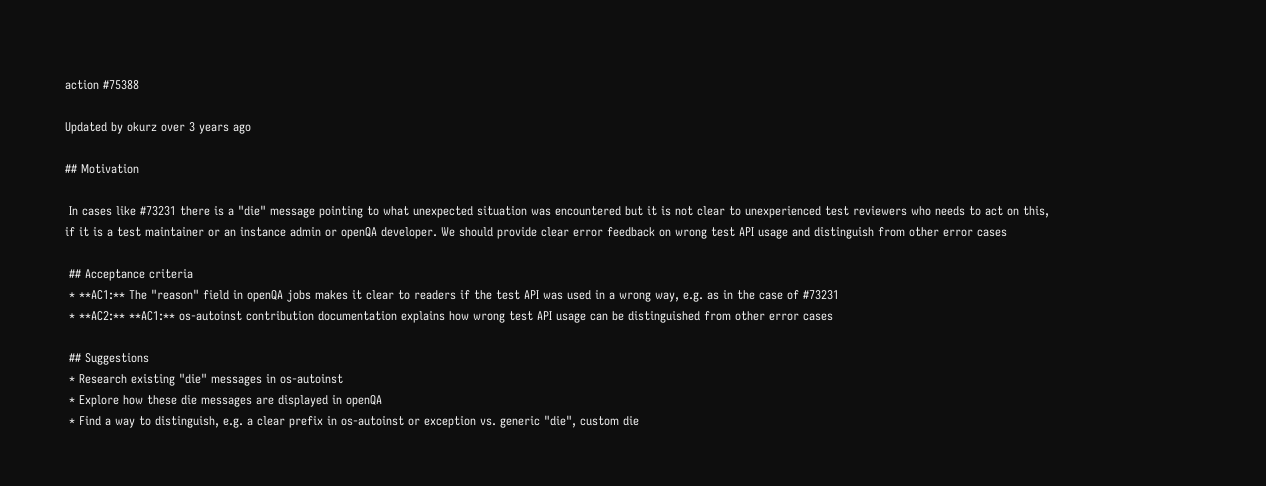action #75388

Updated by okurz over 3 years ago

## Motivation

 In cases like #73231 there is a "die" message pointing to what unexpected situation was encountered but it is not clear to unexperienced test reviewers who needs to act on this, if it is a test maintainer or an instance admin or openQA developer. We should provide clear error feedback on wrong test API usage and distinguish from other error cases

 ## Acceptance criteria
 * **AC1:** The "reason" field in openQA jobs makes it clear to readers if the test API was used in a wrong way, e.g. as in the case of #73231
 * **AC2:** **AC1:** os-autoinst contribution documentation explains how wrong test API usage can be distinguished from other error cases

 ## Suggestions
 * Research existing "die" messages in os-autoinst
 * Explore how these die messages are displayed in openQA
 * Find a way to distinguish, e.g. a clear prefix in os-autoinst or exception vs. generic "die", custom die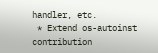handler, etc.
 * Extend os-autoinst contribution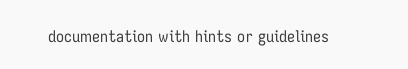documentation with hints or guidelines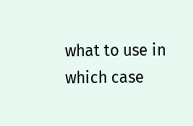what to use in which case